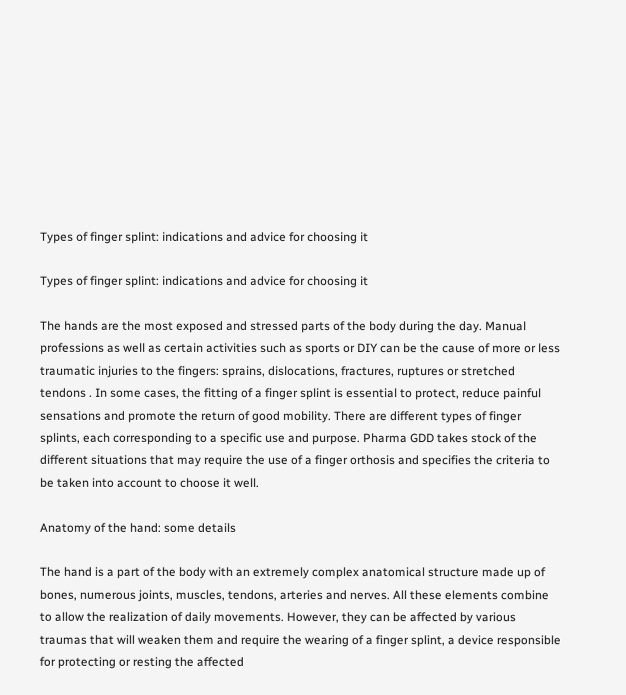Types of finger splint: indications and advice for choosing it

Types of finger splint: indications and advice for choosing it

The hands are the most exposed and stressed parts of the body during the day. Manual professions as well as certain activities such as sports or DIY can be the cause of more or less traumatic injuries to the fingers: sprains, dislocations, fractures, ruptures or stretched tendons . In some cases, the fitting of a finger splint is essential to protect, reduce painful sensations and promote the return of good mobility. There are different types of finger splints, each corresponding to a specific use and purpose. Pharma GDD takes stock of the different situations that may require the use of a finger orthosis and specifies the criteria to be taken into account to choose it well.

Anatomy of the hand: some details

The hand is a part of the body with an extremely complex anatomical structure made up of bones, numerous joints, muscles, tendons, arteries and nerves. All these elements combine to allow the realization of daily movements. However, they can be affected by various traumas that will weaken them and require the wearing of a finger splint, a device responsible for protecting or resting the affected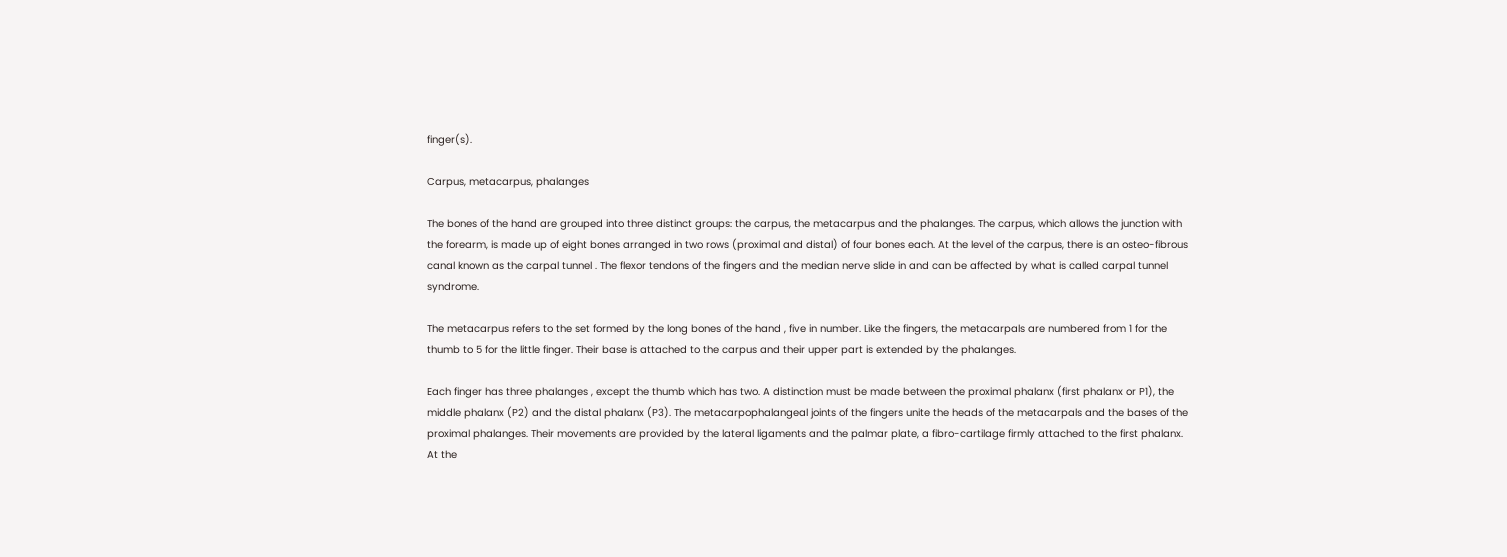finger(s).

Carpus, metacarpus, phalanges

The bones of the hand are grouped into three distinct groups: the carpus, the metacarpus and the phalanges. The carpus, which allows the junction with the forearm, is made up of eight bones arranged in two rows (proximal and distal) of four bones each. At the level of the carpus, there is an osteo-fibrous canal known as the carpal tunnel . The flexor tendons of the fingers and the median nerve slide in and can be affected by what is called carpal tunnel syndrome.

The metacarpus refers to the set formed by the long bones of the hand , five in number. Like the fingers, the metacarpals are numbered from 1 for the thumb to 5 for the little finger. Their base is attached to the carpus and their upper part is extended by the phalanges.

Each finger has three phalanges , except the thumb which has two. A distinction must be made between the proximal phalanx (first phalanx or P1), the middle phalanx (P2) and the distal phalanx (P3). The metacarpophalangeal joints of the fingers unite the heads of the metacarpals and the bases of the proximal phalanges. Their movements are provided by the lateral ligaments and the palmar plate, a fibro-cartilage firmly attached to the first phalanx. At the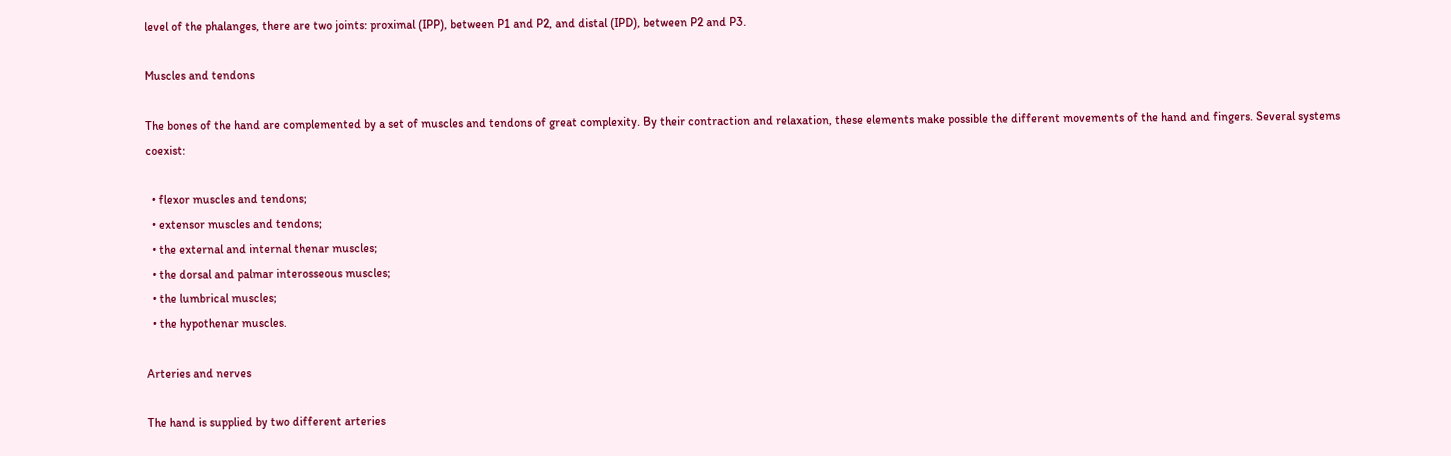level of the phalanges, there are two joints: proximal (IPP), between P1 and P2, and distal (IPD), between P2 and P3.

Muscles and tendons

The bones of the hand are complemented by a set of muscles and tendons of great complexity. By their contraction and relaxation, these elements make possible the different movements of the hand and fingers. Several systems coexist:

  • flexor muscles and tendons;
  • extensor muscles and tendons;
  • the external and internal thenar muscles;
  • the dorsal and palmar interosseous muscles;
  • the lumbrical muscles;
  • the hypothenar muscles.

Arteries and nerves

The hand is supplied by two different arteries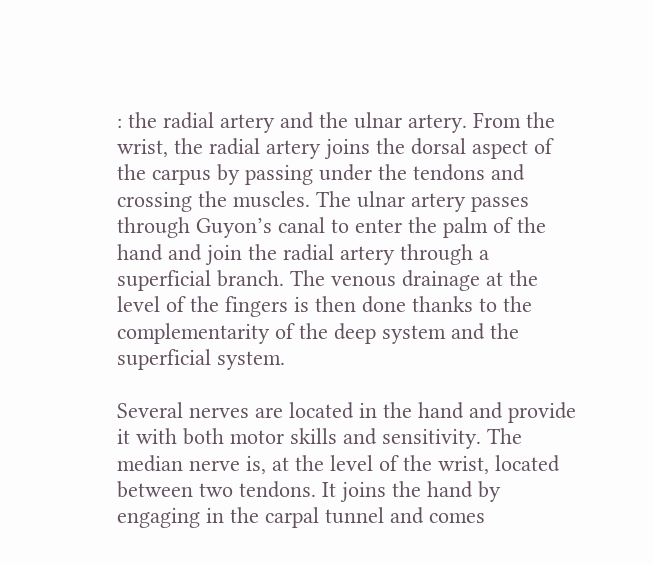: the radial artery and the ulnar artery. From the wrist, the radial artery joins the dorsal aspect of the carpus by passing under the tendons and crossing the muscles. The ulnar artery passes through Guyon’s canal to enter the palm of the hand and join the radial artery through a superficial branch. The venous drainage at the level of the fingers is then done thanks to the complementarity of the deep system and the superficial system.

Several nerves are located in the hand and provide it with both motor skills and sensitivity. The median nerve is, at the level of the wrist, located between two tendons. It joins the hand by engaging in the carpal tunnel and comes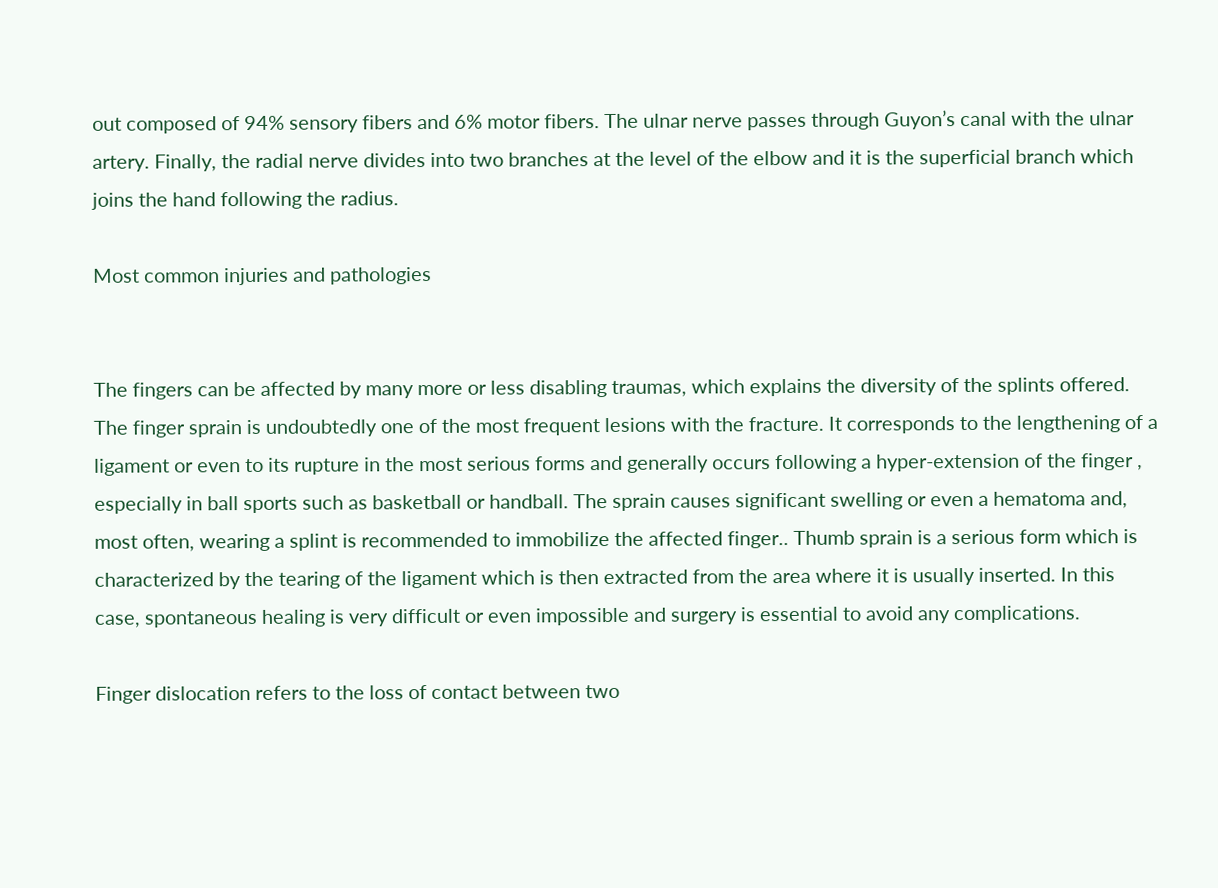out composed of 94% sensory fibers and 6% motor fibers. The ulnar nerve passes through Guyon’s canal with the ulnar artery. Finally, the radial nerve divides into two branches at the level of the elbow and it is the superficial branch which joins the hand following the radius.

Most common injuries and pathologies


The fingers can be affected by many more or less disabling traumas, which explains the diversity of the splints offered. The finger sprain is undoubtedly one of the most frequent lesions with the fracture. It corresponds to the lengthening of a ligament or even to its rupture in the most serious forms and generally occurs following a hyper-extension of the finger , especially in ball sports such as basketball or handball. The sprain causes significant swelling or even a hematoma and, most often, wearing a splint is recommended to immobilize the affected finger.. Thumb sprain is a serious form which is characterized by the tearing of the ligament which is then extracted from the area where it is usually inserted. In this case, spontaneous healing is very difficult or even impossible and surgery is essential to avoid any complications.

Finger dislocation refers to the loss of contact between two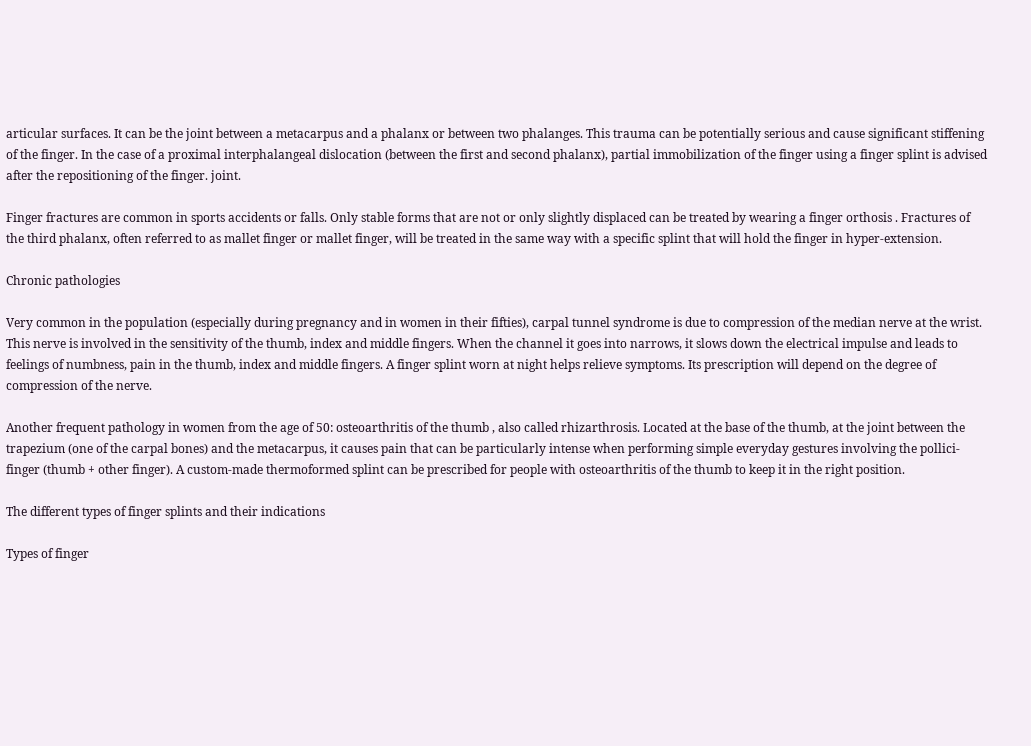articular surfaces. It can be the joint between a metacarpus and a phalanx or between two phalanges. This trauma can be potentially serious and cause significant stiffening of the finger. In the case of a proximal interphalangeal dislocation (between the first and second phalanx), partial immobilization of the finger using a finger splint is advised after the repositioning of the finger. joint.

Finger fractures are common in sports accidents or falls. Only stable forms that are not or only slightly displaced can be treated by wearing a finger orthosis . Fractures of the third phalanx, often referred to as mallet finger or mallet finger, will be treated in the same way with a specific splint that will hold the finger in hyper-extension.

Chronic pathologies

Very common in the population (especially during pregnancy and in women in their fifties), carpal tunnel syndrome is due to compression of the median nerve at the wrist. This nerve is involved in the sensitivity of the thumb, index and middle fingers. When the channel it goes into narrows, it slows down the electrical impulse and leads to feelings of numbness, pain in the thumb, index and middle fingers. A finger splint worn at night helps relieve symptoms. Its prescription will depend on the degree of compression of the nerve.

Another frequent pathology in women from the age of 50: osteoarthritis of the thumb , also called rhizarthrosis. Located at the base of the thumb, at the joint between the trapezium (one of the carpal bones) and the metacarpus, it causes pain that can be particularly intense when performing simple everyday gestures involving the pollici- finger (thumb + other finger). A custom-made thermoformed splint can be prescribed for people with osteoarthritis of the thumb to keep it in the right position.

The different types of finger splints and their indications

Types of finger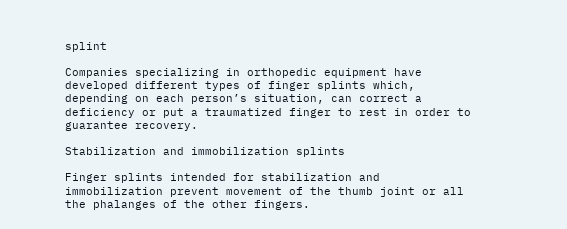splint

Companies specializing in orthopedic equipment have developed different types of finger splints which, depending on each person’s situation, can correct a deficiency or put a traumatized finger to rest in order to guarantee recovery.

Stabilization and immobilization splints

Finger splints intended for stabilization and immobilization prevent movement of the thumb joint or all the phalanges of the other fingers.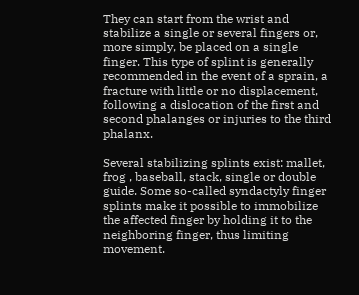They can start from the wrist and stabilize a single or several fingers or, more simply, be placed on a single finger. This type of splint is generally recommended in the event of a sprain, a fracture with little or no displacement, following a dislocation of the first and second phalanges or injuries to the third phalanx.

Several stabilizing splints exist: mallet, frog , baseball, stack, single or double guide. Some so-called syndactyly finger splints make it possible to immobilize the affected finger by holding it to the neighboring finger, thus limiting movement.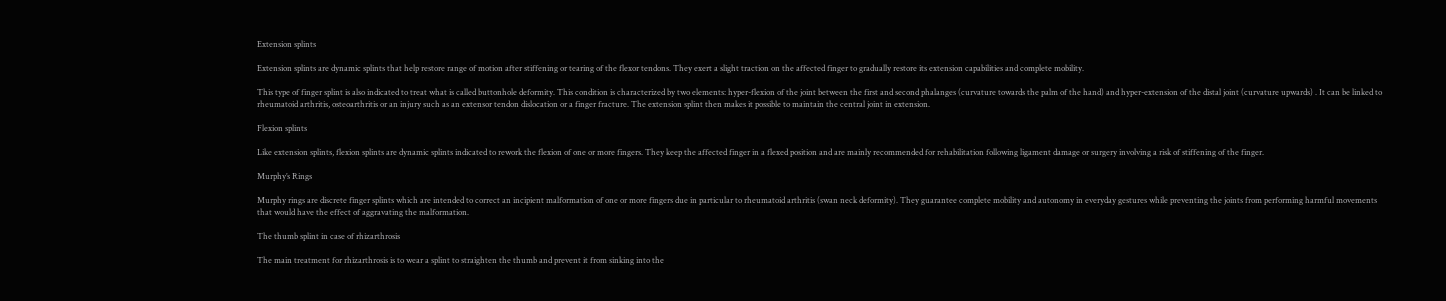Extension splints

Extension splints are dynamic splints that help restore range of motion after stiffening or tearing of the flexor tendons. They exert a slight traction on the affected finger to gradually restore its extension capabilities and complete mobility.

This type of finger splint is also indicated to treat what is called buttonhole deformity. This condition is characterized by two elements: hyper-flexion of the joint between the first and second phalanges (curvature towards the palm of the hand) and hyper-extension of the distal joint (curvature upwards) . It can be linked to rheumatoid arthritis, osteoarthritis or an injury such as an extensor tendon dislocation or a finger fracture. The extension splint then makes it possible to maintain the central joint in extension.

Flexion splints

Like extension splints, flexion splints are dynamic splints indicated to rework the flexion of one or more fingers. They keep the affected finger in a flexed position and are mainly recommended for rehabilitation following ligament damage or surgery involving a risk of stiffening of the finger.

Murphy’s Rings

Murphy rings are discrete finger splints which are intended to correct an incipient malformation of one or more fingers due in particular to rheumatoid arthritis (swan neck deformity). They guarantee complete mobility and autonomy in everyday gestures while preventing the joints from performing harmful movements that would have the effect of aggravating the malformation.

The thumb splint in case of rhizarthrosis

The main treatment for rhizarthrosis is to wear a splint to straighten the thumb and prevent it from sinking into the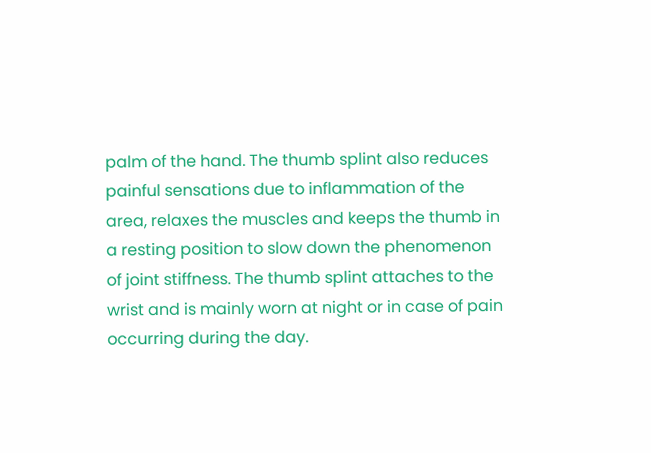palm of the hand. The thumb splint also reduces painful sensations due to inflammation of the area, relaxes the muscles and keeps the thumb in a resting position to slow down the phenomenon of joint stiffness. The thumb splint attaches to the wrist and is mainly worn at night or in case of pain occurring during the day.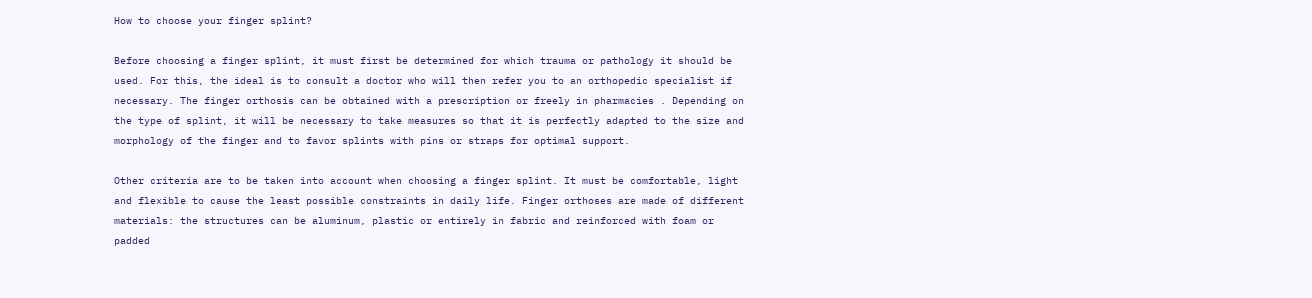How to choose your finger splint?

Before choosing a finger splint, it must first be determined for which trauma or pathology it should be used. For this, the ideal is to consult a doctor who will then refer you to an orthopedic specialist if necessary. The finger orthosis can be obtained with a prescription or freely in pharmacies . Depending on the type of splint, it will be necessary to take measures so that it is perfectly adapted to the size and morphology of the finger and to favor splints with pins or straps for optimal support.

Other criteria are to be taken into account when choosing a finger splint. It must be comfortable, light and flexible to cause the least possible constraints in daily life. Finger orthoses are made of different materials: the structures can be aluminum, plastic or entirely in fabric and reinforced with foam or padded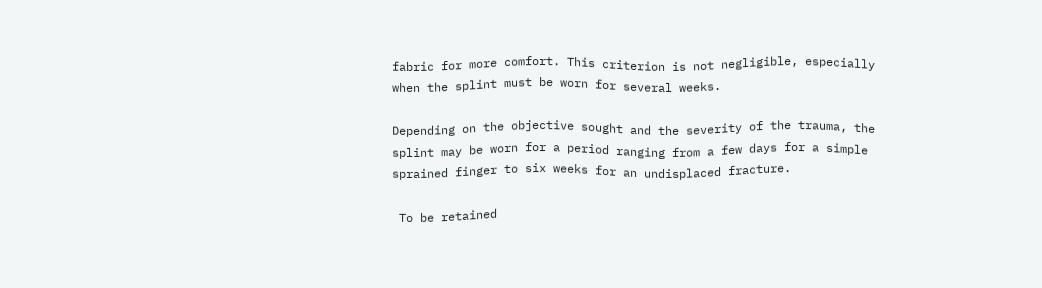fabric for more comfort. This criterion is not negligible, especially when the splint must be worn for several weeks.

Depending on the objective sought and the severity of the trauma, the splint may be worn for a period ranging from a few days for a simple sprained finger to six weeks for an undisplaced fracture.

 To be retained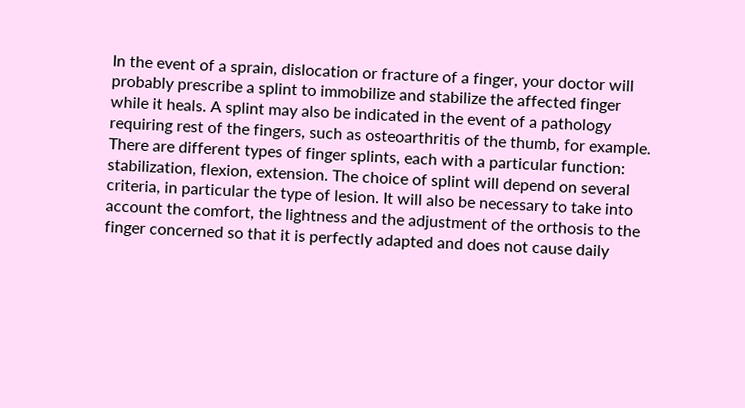In the event of a sprain, dislocation or fracture of a finger, your doctor will probably prescribe a splint to immobilize and stabilize the affected finger while it heals. A splint may also be indicated in the event of a pathology requiring rest of the fingers, such as osteoarthritis of the thumb, for example. There are different types of finger splints, each with a particular function: stabilization, flexion, extension. The choice of splint will depend on several criteria, in particular the type of lesion. It will also be necessary to take into account the comfort, the lightness and the adjustment of the orthosis to the finger concerned so that it is perfectly adapted and does not cause daily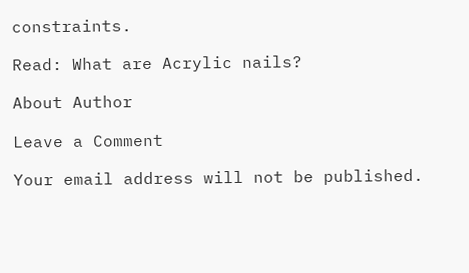constraints.

Read: What are Acrylic nails?

About Author

Leave a Comment

Your email address will not be published.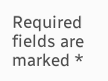Required fields are marked *